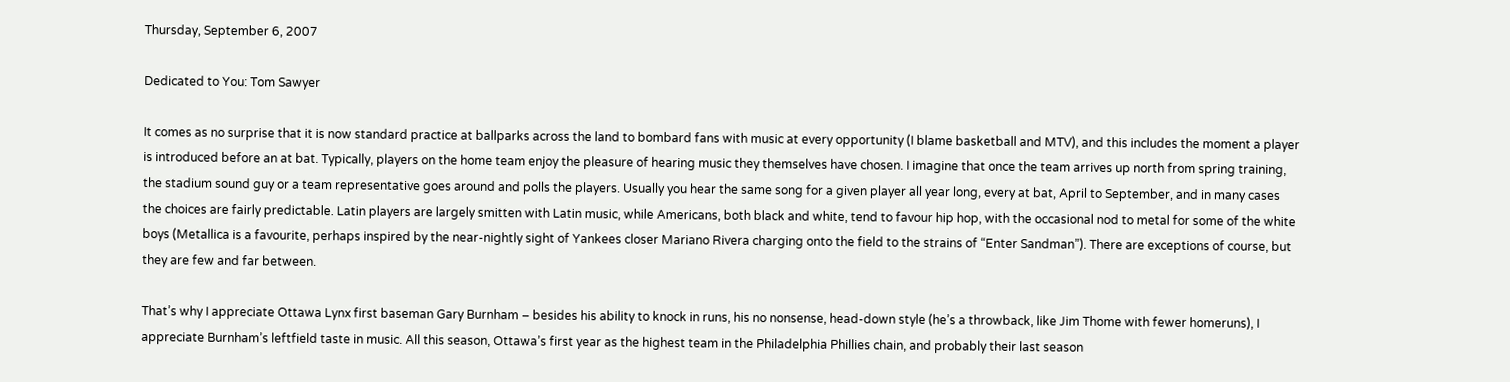Thursday, September 6, 2007

Dedicated to You: Tom Sawyer

It comes as no surprise that it is now standard practice at ballparks across the land to bombard fans with music at every opportunity (I blame basketball and MTV), and this includes the moment a player is introduced before an at bat. Typically, players on the home team enjoy the pleasure of hearing music they themselves have chosen. I imagine that once the team arrives up north from spring training, the stadium sound guy or a team representative goes around and polls the players. Usually you hear the same song for a given player all year long, every at bat, April to September, and in many cases the choices are fairly predictable. Latin players are largely smitten with Latin music, while Americans, both black and white, tend to favour hip hop, with the occasional nod to metal for some of the white boys (Metallica is a favourite, perhaps inspired by the near-nightly sight of Yankees closer Mariano Rivera charging onto the field to the strains of “Enter Sandman”). There are exceptions of course, but they are few and far between.

That’s why I appreciate Ottawa Lynx first baseman Gary Burnham – besides his ability to knock in runs, his no nonsense, head-down style (he’s a throwback, like Jim Thome with fewer homeruns), I appreciate Burnham’s leftfield taste in music. All this season, Ottawa’s first year as the highest team in the Philadelphia Phillies chain, and probably their last season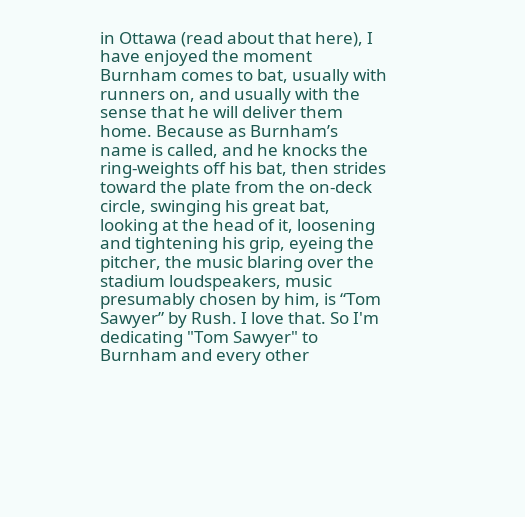in Ottawa (read about that here), I have enjoyed the moment Burnham comes to bat, usually with runners on, and usually with the sense that he will deliver them home. Because as Burnham’s name is called, and he knocks the ring-weights off his bat, then strides toward the plate from the on-deck circle, swinging his great bat, looking at the head of it, loosening and tightening his grip, eyeing the pitcher, the music blaring over the stadium loudspeakers, music presumably chosen by him, is “Tom Sawyer” by Rush. I love that. So I'm dedicating "Tom Sawyer" to Burnham and every other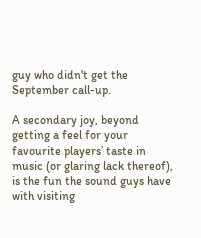guy who didn't get the September call-up.

A secondary joy, beyond getting a feel for your favourite players’ taste in music (or glaring lack thereof), is the fun the sound guys have with visiting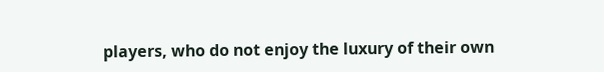players, who do not enjoy the luxury of their own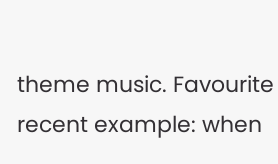theme music. Favourite recent example: when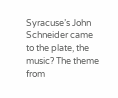Syracuse’s John Schneider came to the plate, the music? The theme from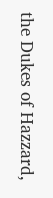the Dukes of Hazzard,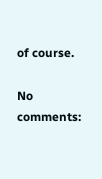of course.

No comments: